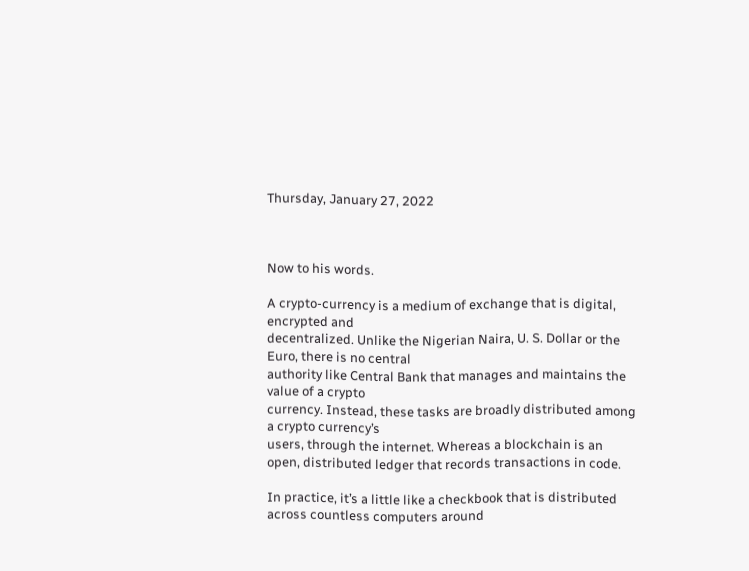Thursday, January 27, 2022



Now to his words.

A crypto-currency is a medium of exchange that is digital, encrypted and
decentralized. Unlike the Nigerian Naira, U. S. Dollar or the Euro, there is no central
authority like Central Bank that manages and maintains the value of a crypto
currency. Instead, these tasks are broadly distributed among a crypto currency’s
users, through the internet. Whereas a blockchain is an open, distributed ledger that records transactions in code.

In practice, it’s a little like a checkbook that is distributed across countless computers around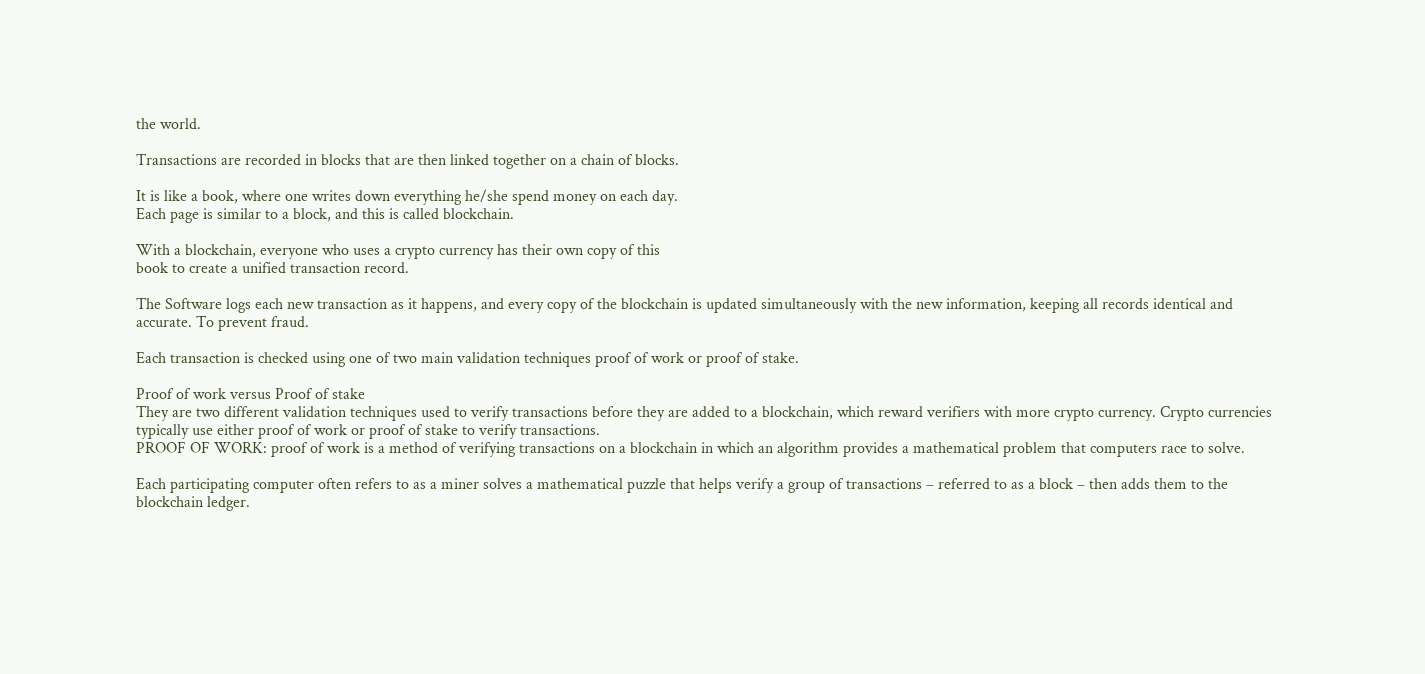the world.

Transactions are recorded in blocks that are then linked together on a chain of blocks.

It is like a book, where one writes down everything he/she spend money on each day.
Each page is similar to a block, and this is called blockchain.

With a blockchain, everyone who uses a crypto currency has their own copy of this
book to create a unified transaction record.

The Software logs each new transaction as it happens, and every copy of the blockchain is updated simultaneously with the new information, keeping all records identical and accurate. To prevent fraud.

Each transaction is checked using one of two main validation techniques proof of work or proof of stake.

Proof of work versus Proof of stake
They are two different validation techniques used to verify transactions before they are added to a blockchain, which reward verifiers with more crypto currency. Crypto currencies typically use either proof of work or proof of stake to verify transactions.
PROOF OF WORK: proof of work is a method of verifying transactions on a blockchain in which an algorithm provides a mathematical problem that computers race to solve.

Each participating computer often refers to as a miner solves a mathematical puzzle that helps verify a group of transactions – referred to as a block – then adds them to the blockchain ledger.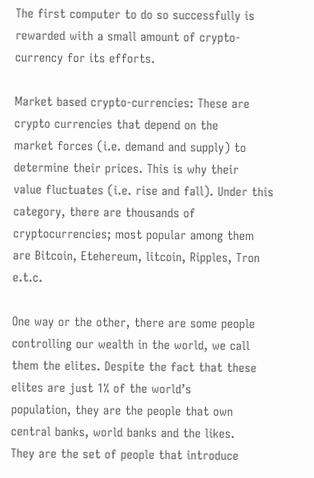The first computer to do so successfully is rewarded with a small amount of crypto-currency for its efforts.

Market based crypto-currencies: These are crypto currencies that depend on the
market forces (i.e. demand and supply) to determine their prices. This is why their
value fluctuates (i.e. rise and fall). Under this category, there are thousands of cryptocurrencies; most popular among them are Bitcoin, Etehereum, litcoin, Ripples, Tron e.t.c.

One way or the other, there are some people controlling our wealth in the world, we call them the elites. Despite the fact that these elites are just 1% of the world’s
population, they are the people that own central banks, world banks and the likes.
They are the set of people that introduce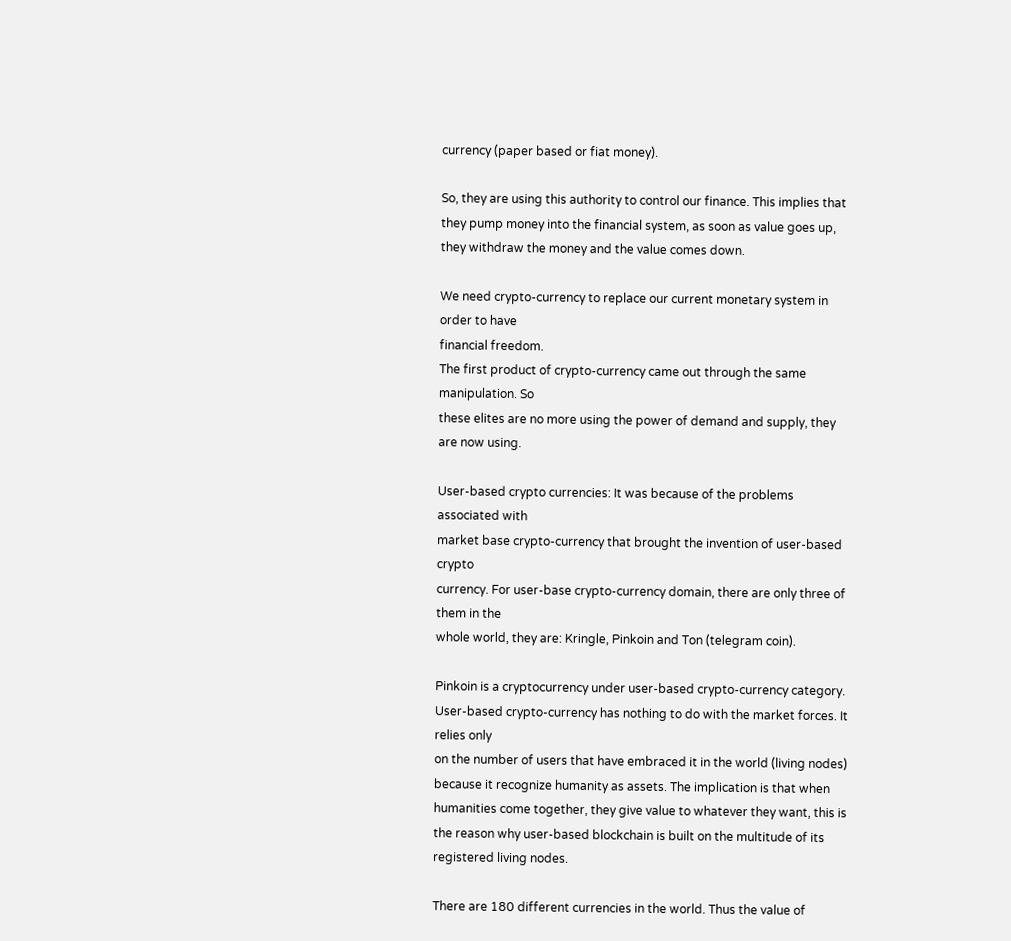currency (paper based or fiat money).

So, they are using this authority to control our finance. This implies that they pump money into the financial system, as soon as value goes up, they withdraw the money and the value comes down.

We need crypto-currency to replace our current monetary system in order to have
financial freedom.
The first product of crypto-currency came out through the same manipulation. So
these elites are no more using the power of demand and supply, they are now using.

User-based crypto currencies: It was because of the problems associated with
market base crypto-currency that brought the invention of user-based crypto
currency. For user-base crypto-currency domain, there are only three of them in the
whole world, they are: Kringle, Pinkoin and Ton (telegram coin).

Pinkoin is a cryptocurrency under user-based crypto-currency category.
User-based crypto-currency has nothing to do with the market forces. It relies only
on the number of users that have embraced it in the world (living nodes) because it recognize humanity as assets. The implication is that when humanities come together, they give value to whatever they want, this is the reason why user-based blockchain is built on the multitude of its registered living nodes.

There are 180 different currencies in the world. Thus the value of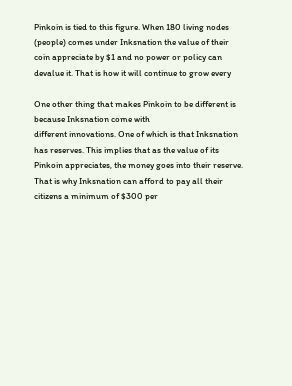Pinkoin is tied to this figure. When 180 living nodes (people) comes under Inksnation the value of their coin appreciate by $1 and no power or policy can devalue it. That is how it will continue to grow every

One other thing that makes Pinkoin to be different is because Inksnation come with
different innovations. One of which is that Inksnation has reserves. This implies that as the value of its Pinkoin appreciates, the money goes into their reserve. That is why Inksnation can afford to pay all their citizens a minimum of $300 per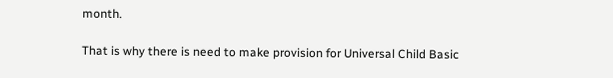month.

That is why there is need to make provision for Universal Child Basic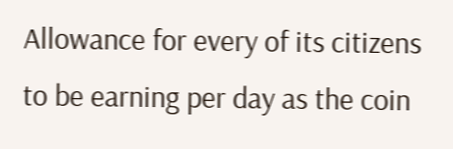Allowance for every of its citizens to be earning per day as the coin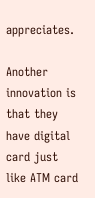appreciates.

Another innovation is that they have digital card just like ATM card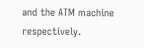and the ATM machine respectively.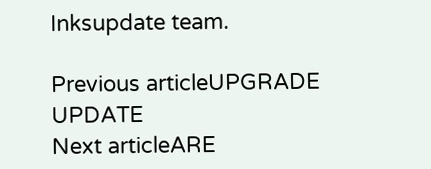Inksupdate team.

Previous articleUPGRADE UPDATE
Next articleARE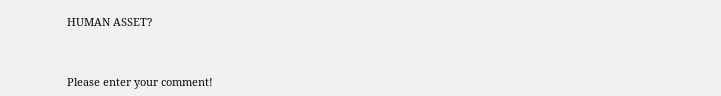HUMAN ASSET?



Please enter your comment!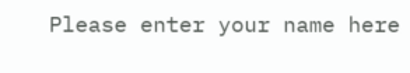Please enter your name here